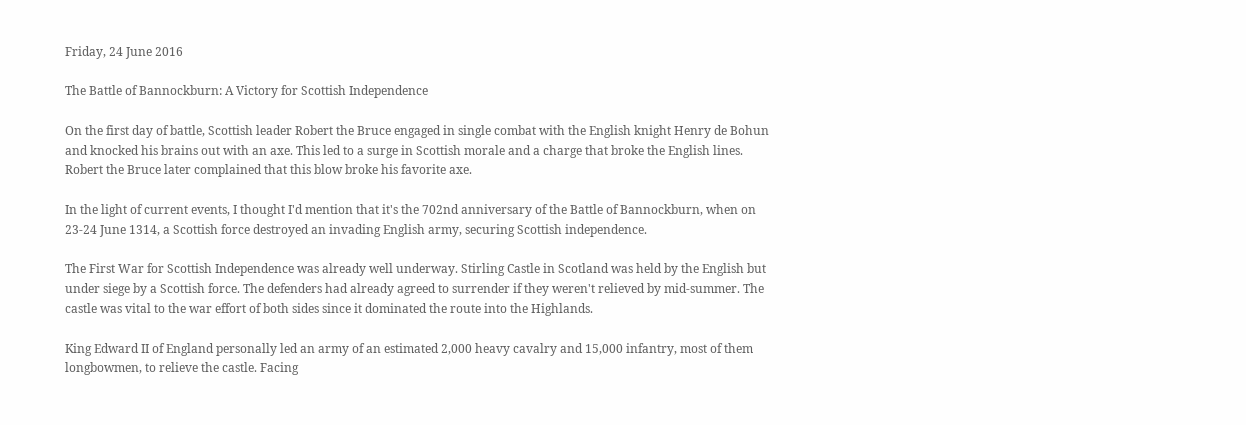Friday, 24 June 2016

The Battle of Bannockburn: A Victory for Scottish Independence

On the first day of battle, Scottish leader Robert the Bruce engaged in single combat with the English knight Henry de Bohun and knocked his brains out with an axe. This led to a surge in Scottish morale and a charge that broke the English lines. Robert the Bruce later complained that this blow broke his favorite axe.

In the light of current events, I thought I'd mention that it's the 702nd anniversary of the Battle of Bannockburn, when on 23-24 June 1314, a Scottish force destroyed an invading English army, securing Scottish independence.

The First War for Scottish Independence was already well underway. Stirling Castle in Scotland was held by the English but under siege by a Scottish force. The defenders had already agreed to surrender if they weren't relieved by mid-summer. The castle was vital to the war effort of both sides since it dominated the route into the Highlands.

King Edward II of England personally led an army of an estimated 2,000 heavy cavalry and 15,000 infantry, most of them longbowmen, to relieve the castle. Facing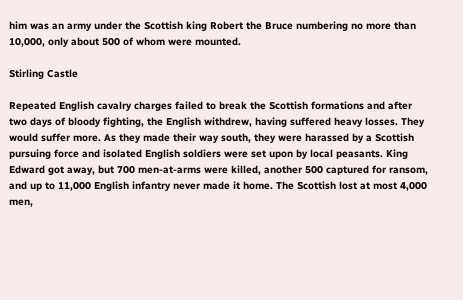him was an army under the Scottish king Robert the Bruce numbering no more than 10,000, only about 500 of whom were mounted.

Stirling Castle

Repeated English cavalry charges failed to break the Scottish formations and after two days of bloody fighting, the English withdrew, having suffered heavy losses. They would suffer more. As they made their way south, they were harassed by a Scottish pursuing force and isolated English soldiers were set upon by local peasants. King Edward got away, but 700 men-at-arms were killed, another 500 captured for ransom, and up to 11,000 English infantry never made it home. The Scottish lost at most 4,000 men,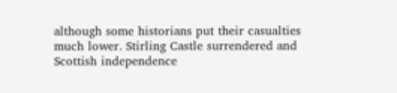although some historians put their casualties much lower. Stirling Castle surrendered and Scottish independence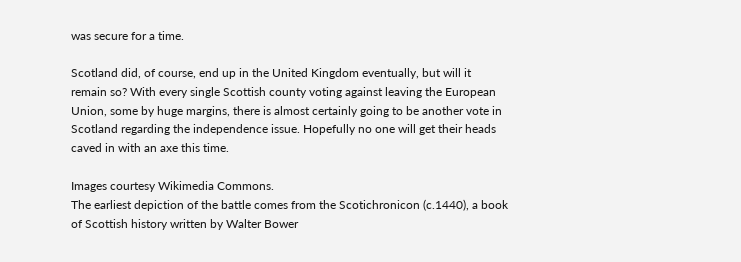was secure for a time.

Scotland did, of course, end up in the United Kingdom eventually, but will it remain so? With every single Scottish county voting against leaving the European Union, some by huge margins, there is almost certainly going to be another vote in Scotland regarding the independence issue. Hopefully no one will get their heads caved in with an axe this time.

Images courtesy Wikimedia Commons.
The earliest depiction of the battle comes from the Scotichronicon (c.1440), a book of Scottish history written by Walter Bower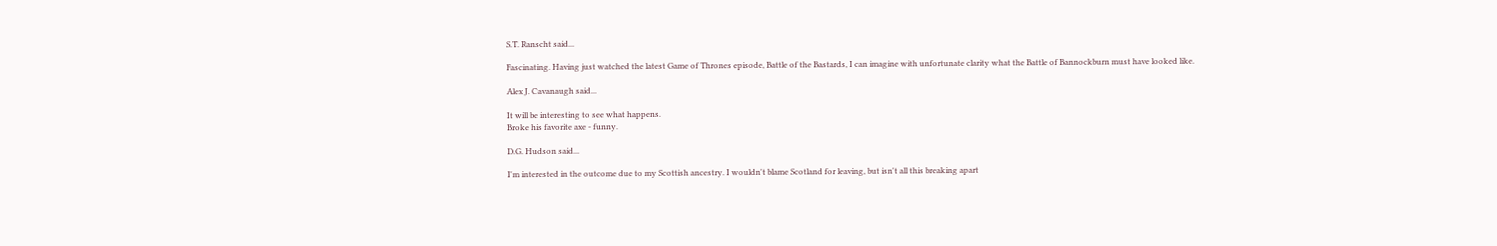S.T. Ranscht said...

Fascinating. Having just watched the latest Game of Thrones episode, Battle of the Bastards, I can imagine with unfortunate clarity what the Battle of Bannockburn must have looked like.

Alex J. Cavanaugh said...

It will be interesting to see what happens.
Broke his favorite axe - funny.

D.G. Hudson said...

I'm interested in the outcome due to my Scottish ancestry. I wouldn't blame Scotland for leaving, but isn't all this breaking apart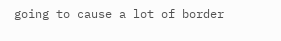going to cause a lot of border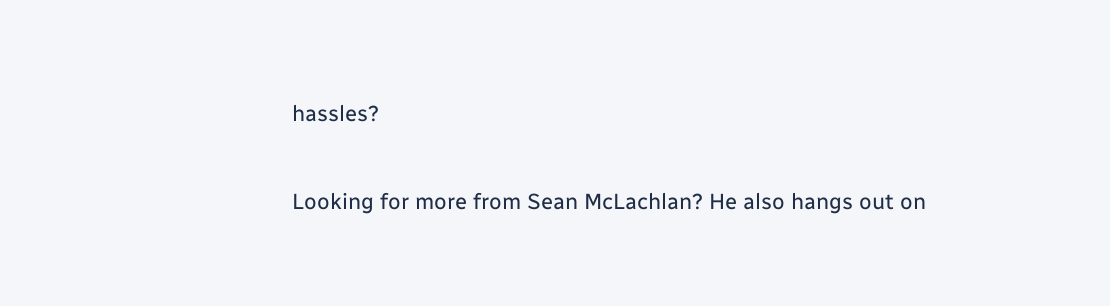hassles?

Looking for more from Sean McLachlan? He also hangs out on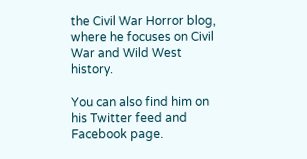the Civil War Horror blog, where he focuses on Civil War and Wild West history.

You can also find him on his Twitter feed and Facebook page.